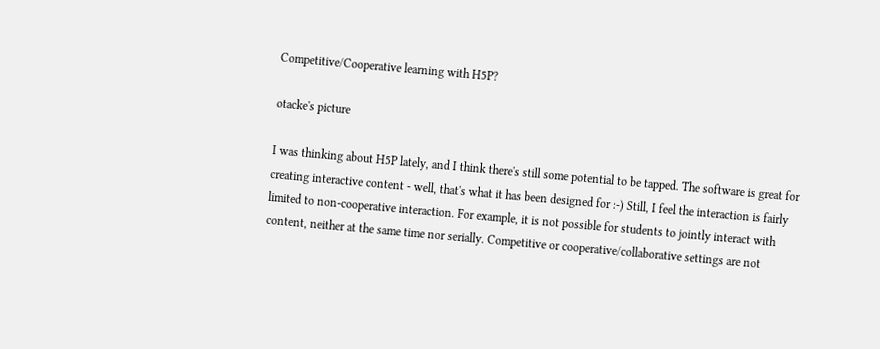Competitive/Cooperative learning with H5P?

otacke's picture

I was thinking about H5P lately, and I think there's still some potential to be tapped. The software is great for creating interactive content - well, that's what it has been designed for :-) Still, I feel the interaction is fairly limited to non-cooperative interaction. For example, it is not possible for students to jointly interact with content, neither at the same time nor serially. Competitive or cooperative/collaborative settings are not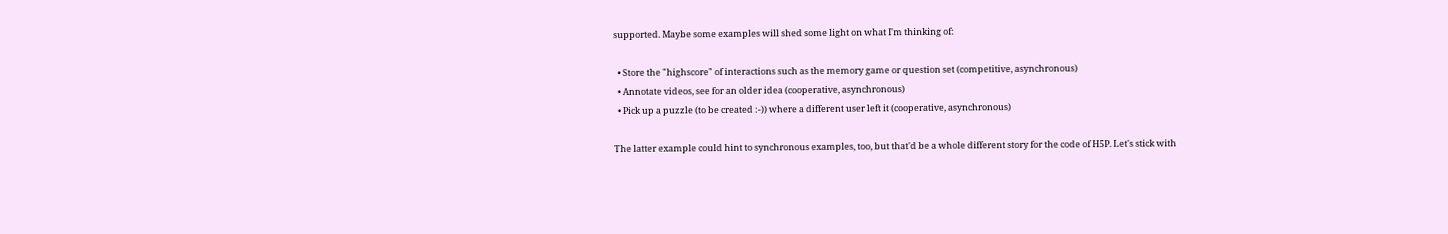supported. Maybe some examples will shed some light on what I'm thinking of:

  • Store the "highscore" of interactions such as the memory game or question set (competitive, asynchronous)
  • Annotate videos, see for an older idea (cooperative, asynchronous)
  • Pick up a puzzle (to be created :-)) where a different user left it (cooperative, asynchronous)

The latter example could hint to synchronous examples, too, but that'd be a whole different story for the code of H5P. Let's stick with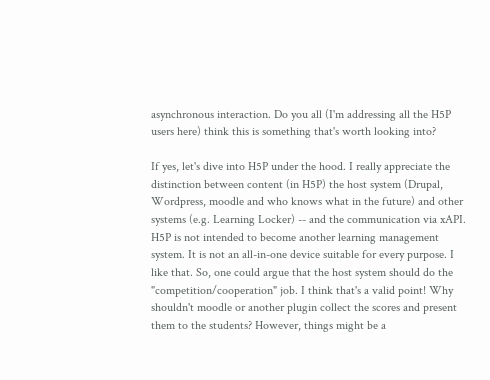asynchronous interaction. Do you all (I'm addressing all the H5P users here) think this is something that's worth looking into?

If yes, let's dive into H5P under the hood. I really appreciate the distinction between content (in H5P) the host system (Drupal, Wordpress, moodle and who knows what in the future) and other systems (e.g. Learning Locker) -- and the communication via xAPI. H5P is not intended to become another learning management system. It is not an all-in-one device suitable for every purpose. I like that. So, one could argue that the host system should do the "competition/cooperation" job. I think that's a valid point! Why shouldn't moodle or another plugin collect the scores and present them to the students? However, things might be a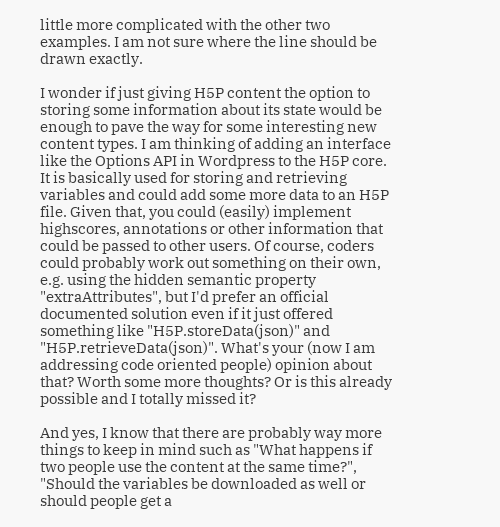little more complicated with the other two examples. I am not sure where the line should be drawn exactly.

I wonder if just giving H5P content the option to storing some information about its state would be enough to pave the way for some interesting new content types. I am thinking of adding an interface like the Options API in Wordpress to the H5P core. It is basically used for storing and retrieving variables and could add some more data to an H5P file. Given that, you could (easily) implement highscores, annotations or other information that could be passed to other users. Of course, coders could probably work out something on their own, e.g. using the hidden semantic property "extraAttributes", but I'd prefer an official documented solution even if it just offered something like "H5P.storeData(json)" and "H5P.retrieveData(json)". What's your (now I am addressing code oriented people) opinion about that? Worth some more thoughts? Or is this already possible and I totally missed it?

And yes, I know that there are probably way more things to keep in mind such as "What happens if two people use the content at the same time?", "Should the variables be downloaded as well or should people get a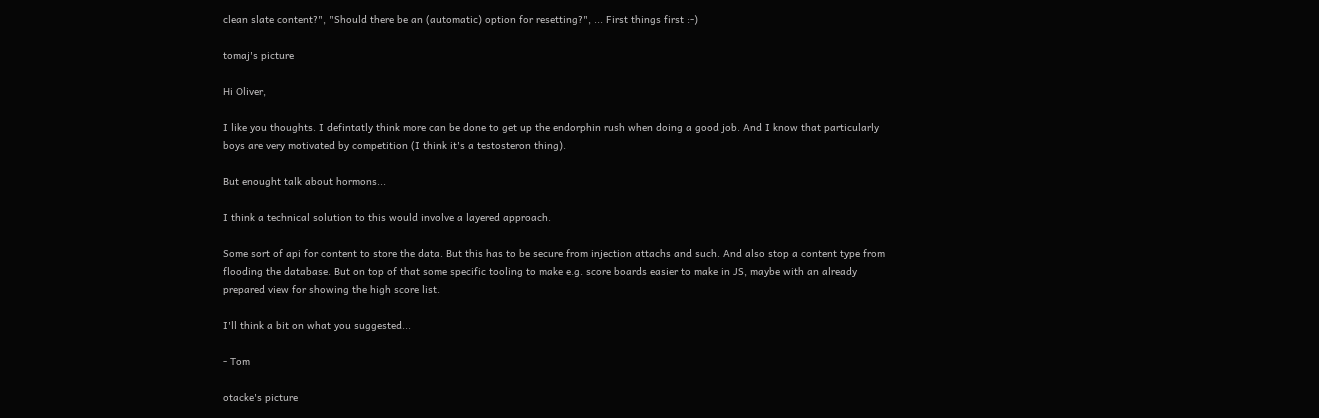clean slate content?", "Should there be an (automatic) option for resetting?", ... First things first :-)

tomaj's picture

Hi Oliver,

I like you thoughts. I defintatly think more can be done to get up the endorphin rush when doing a good job. And I know that particularly boys are very motivated by competition (I think it's a testosteron thing).

But enought talk about hormons...

I think a technical solution to this would involve a layered approach.

Some sort of api for content to store the data. But this has to be secure from injection attachs and such. And also stop a content type from flooding the database. But on top of that some specific tooling to make e.g. score boards easier to make in JS, maybe with an already prepared view for showing the high score list.

I'll think a bit on what you suggested...

- Tom

otacke's picture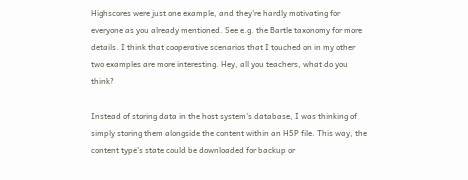Highscores were just one example, and they're hardly motivating for everyone as you already mentioned. See e.g. the Bartle taxonomy for more details. I think that cooperative scenarios that I touched on in my other two examples are more interesting. Hey, all you teachers, what do you think?

Instead of storing data in the host system's database, I was thinking of simply storing them alongside the content within an H5P file. This way, the content type's state could be downloaded for backup or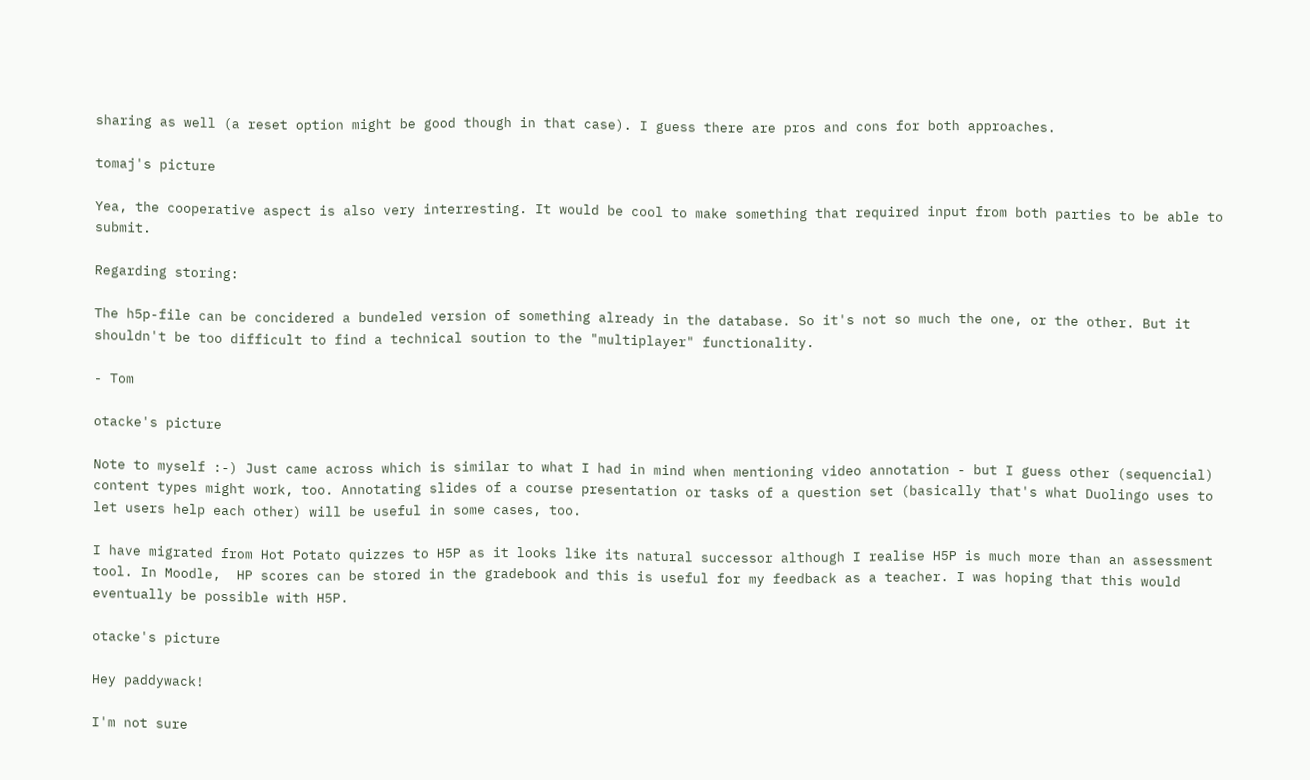sharing as well (a reset option might be good though in that case). I guess there are pros and cons for both approaches.

tomaj's picture

Yea, the cooperative aspect is also very interresting. It would be cool to make something that required input from both parties to be able to submit.

Regarding storing:

The h5p-file can be concidered a bundeled version of something already in the database. So it's not so much the one, or the other. But it shouldn't be too difficult to find a technical soution to the "multiplayer" functionality.

- Tom

otacke's picture

Note to myself :-) Just came across which is similar to what I had in mind when mentioning video annotation - but I guess other (sequencial) content types might work, too. Annotating slides of a course presentation or tasks of a question set (basically that's what Duolingo uses to let users help each other) will be useful in some cases, too.

I have migrated from Hot Potato quizzes to H5P as it looks like its natural successor although I realise H5P is much more than an assessment tool. In Moodle,  HP scores can be stored in the gradebook and this is useful for my feedback as a teacher. I was hoping that this would eventually be possible with H5P.

otacke's picture

Hey paddywack!

I'm not sure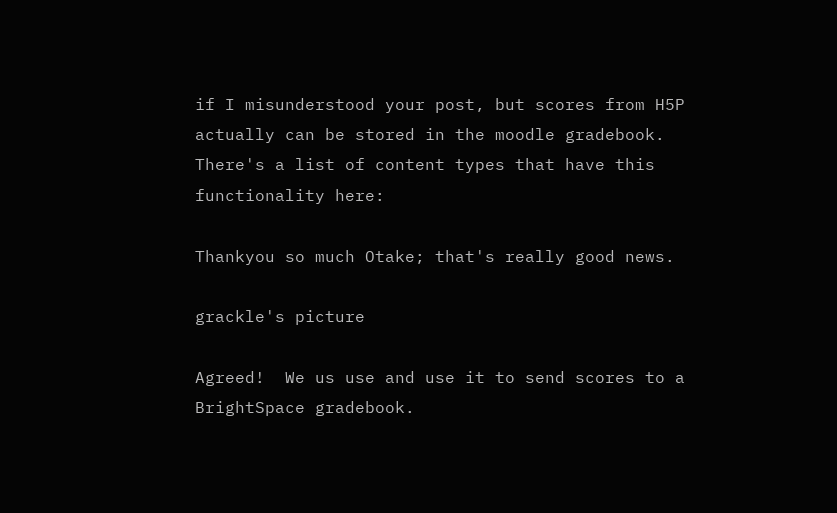if I misunderstood your post, but scores from H5P actually can be stored in the moodle gradebook. There's a list of content types that have this functionality here:

Thankyou so much Otake; that's really good news.

grackle's picture

Agreed!  We us use and use it to send scores to a BrightSpace gradebook.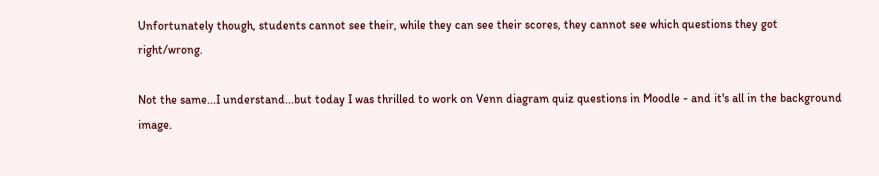Unfortunately though, students cannot see their, while they can see their scores, they cannot see which questions they got right/wrong.

Not the same...I understand...but today I was thrilled to work on Venn diagram quiz questions in Moodle - and it's all in the background image.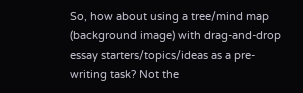So, how about using a tree/mind map (background image) with drag-and-drop essay starters/topics/ideas as a pre-writing task? Not the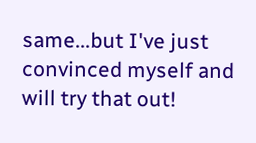same...but I've just convinced myself and will try that out!